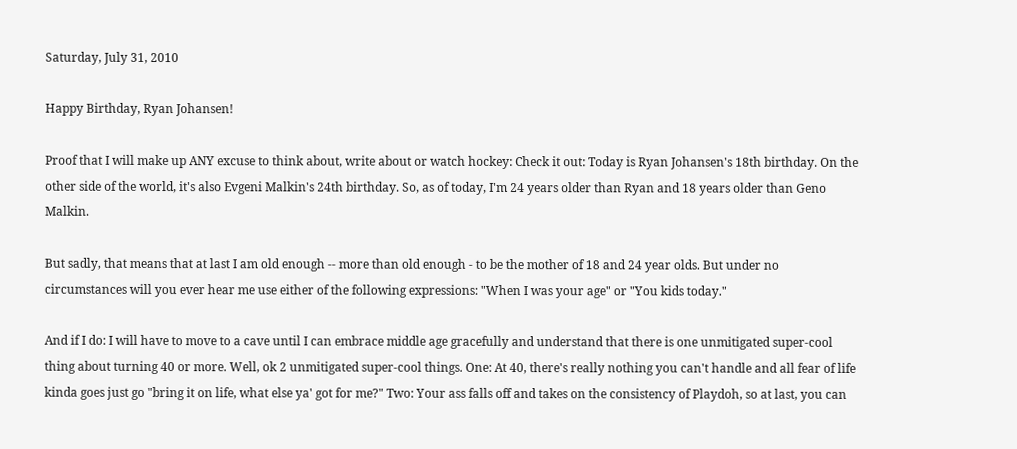Saturday, July 31, 2010

Happy Birthday, Ryan Johansen!

Proof that I will make up ANY excuse to think about, write about or watch hockey: Check it out: Today is Ryan Johansen's 18th birthday. On the other side of the world, it's also Evgeni Malkin's 24th birthday. So, as of today, I'm 24 years older than Ryan and 18 years older than Geno Malkin.

But sadly, that means that at last I am old enough -- more than old enough - to be the mother of 18 and 24 year olds. But under no circumstances will you ever hear me use either of the following expressions: "When I was your age" or "You kids today."

And if I do: I will have to move to a cave until I can embrace middle age gracefully and understand that there is one unmitigated super-cool thing about turning 40 or more. Well, ok 2 unmitigated super-cool things. One: At 40, there's really nothing you can't handle and all fear of life kinda goes just go "bring it on life, what else ya' got for me?" Two: Your ass falls off and takes on the consistency of Playdoh, so at last, you can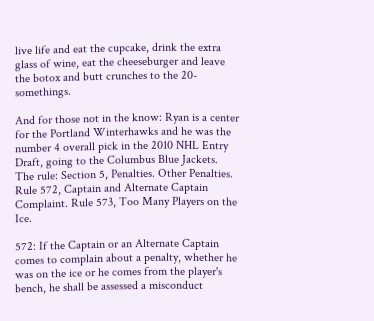live life and eat the cupcake, drink the extra glass of wine, eat the cheeseburger and leave the botox and butt crunches to the 20-somethings.

And for those not in the know: Ryan is a center for the Portland Winterhawks and he was the number 4 overall pick in the 2010 NHL Entry Draft, going to the Columbus Blue Jackets.
The rule: Section 5, Penalties. Other Penalties. Rule 572, Captain and Alternate Captain Complaint. Rule 573, Too Many Players on the Ice.

572: If the Captain or an Alternate Captain comes to complain about a penalty, whether he was on the ice or he comes from the player's bench, he shall be assessed a misconduct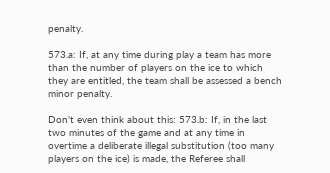penalty.

573.a: If, at any time during play a team has more than the number of players on the ice to which they are entitled, the team shall be assessed a bench minor penalty.

Don't even think about this: 573.b: If, in the last two minutes of the game and at any time in overtime a deliberate illegal substitution (too many players on the ice) is made, the Referee shall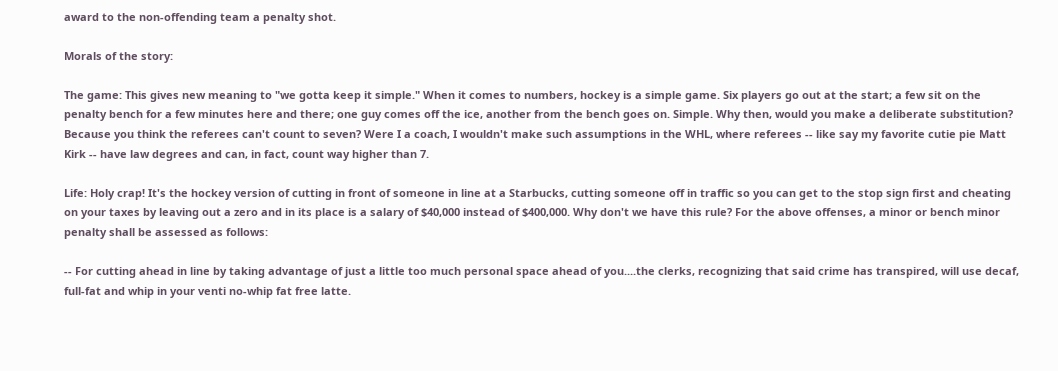award to the non-offending team a penalty shot.

Morals of the story:

The game: This gives new meaning to "we gotta keep it simple." When it comes to numbers, hockey is a simple game. Six players go out at the start; a few sit on the penalty bench for a few minutes here and there; one guy comes off the ice, another from the bench goes on. Simple. Why then, would you make a deliberate substitution? Because you think the referees can't count to seven? Were I a coach, I wouldn't make such assumptions in the WHL, where referees -- like say my favorite cutie pie Matt Kirk -- have law degrees and can, in fact, count way higher than 7.

Life: Holy crap! It's the hockey version of cutting in front of someone in line at a Starbucks, cutting someone off in traffic so you can get to the stop sign first and cheating on your taxes by leaving out a zero and in its place is a salary of $40,000 instead of $400,000. Why don't we have this rule? For the above offenses, a minor or bench minor penalty shall be assessed as follows:

-- For cutting ahead in line by taking advantage of just a little too much personal space ahead of you....the clerks, recognizing that said crime has transpired, will use decaf, full-fat and whip in your venti no-whip fat free latte.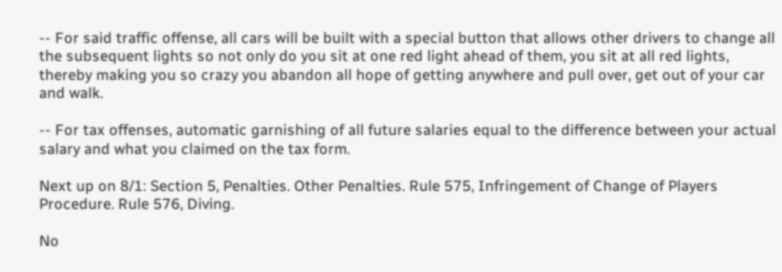-- For said traffic offense, all cars will be built with a special button that allows other drivers to change all the subsequent lights so not only do you sit at one red light ahead of them, you sit at all red lights, thereby making you so crazy you abandon all hope of getting anywhere and pull over, get out of your car and walk.

-- For tax offenses, automatic garnishing of all future salaries equal to the difference between your actual salary and what you claimed on the tax form.

Next up on 8/1: Section 5, Penalties. Other Penalties. Rule 575, Infringement of Change of Players Procedure. Rule 576, Diving.

No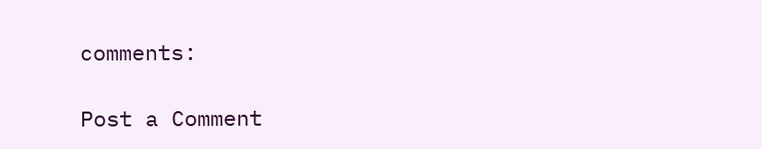comments:

Post a Comment